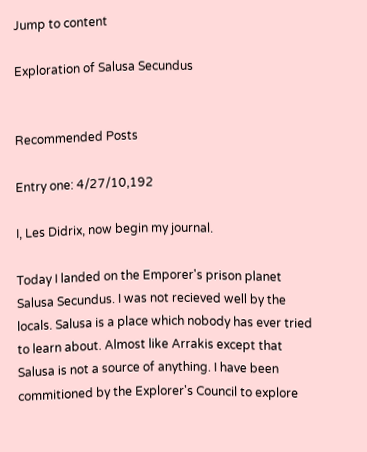Jump to content

Exploration of Salusa Secundus


Recommended Posts

Entry one: 4/27/10,192

I, Les Didrix, now begin my journal.

Today I landed on the Emporer's prison planet Salusa Secundus. I was not recieved well by the locals. Salusa is a place which nobody has ever tried to learn about. Almost like Arrakis except that Salusa is not a source of anything. I have been commitioned by the Explorer's Council to explore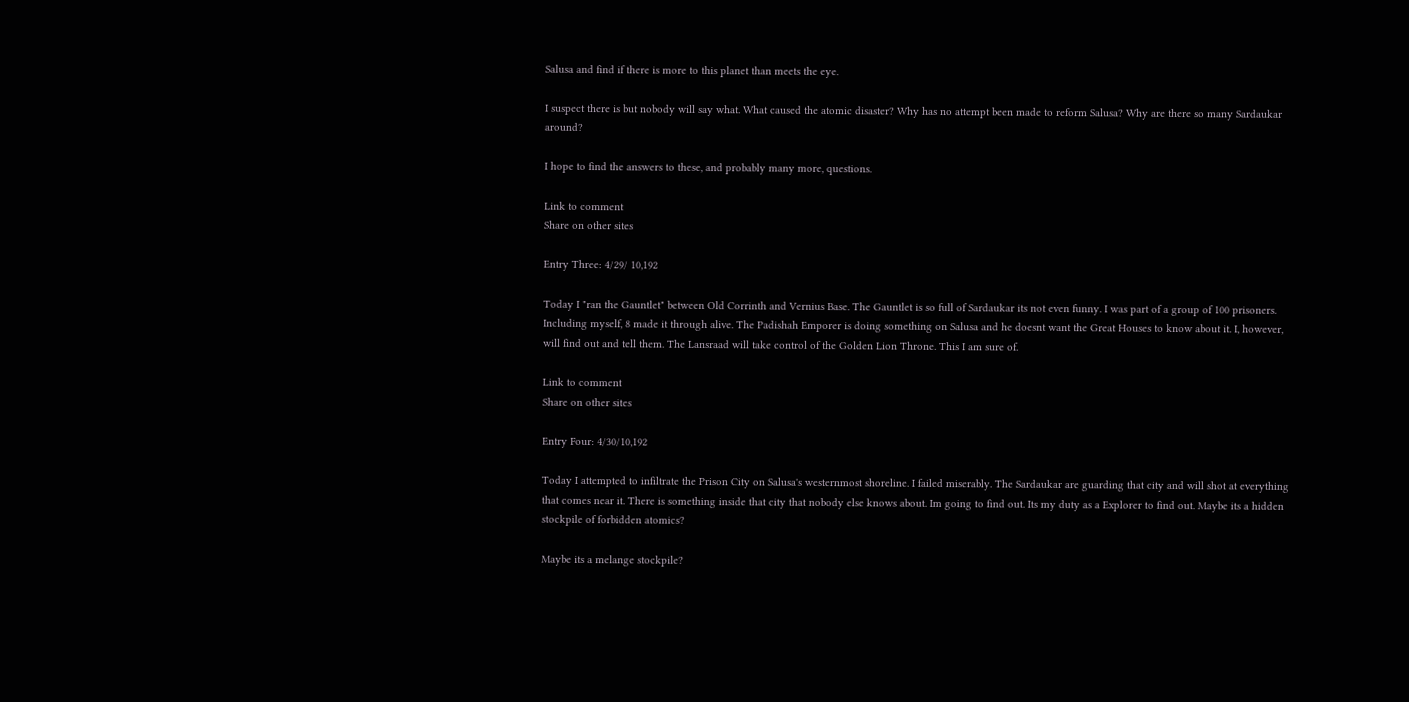Salusa and find if there is more to this planet than meets the eye.

I suspect there is but nobody will say what. What caused the atomic disaster? Why has no attempt been made to reform Salusa? Why are there so many Sardaukar around?

I hope to find the answers to these, and probably many more, questions.

Link to comment
Share on other sites

Entry Three: 4/29/ 10,192

Today I "ran the Gauntlet" between Old Corrinth and Vernius Base. The Gauntlet is so full of Sardaukar its not even funny. I was part of a group of 100 prisoners. Including myself, 8 made it through alive. The Padishah Emporer is doing something on Salusa and he doesnt want the Great Houses to know about it. I, however, will find out and tell them. The Lansraad will take control of the Golden Lion Throne. This I am sure of.

Link to comment
Share on other sites

Entry Four: 4/30/10,192

Today I attempted to infiltrate the Prison City on Salusa's westernmost shoreline. I failed miserably. The Sardaukar are guarding that city and will shot at everything that comes near it. There is something inside that city that nobody else knows about. Im going to find out. Its my duty as a Explorer to find out. Maybe its a hidden stockpile of forbidden atomics?

Maybe its a melange stockpile?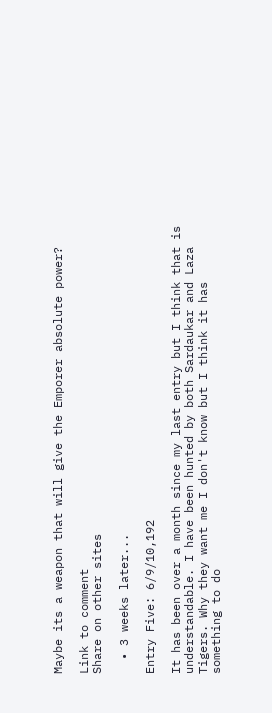Maybe its a weapon that will give the Emporer absolute power?

Link to comment
Share on other sites

  • 3 weeks later...

Entry Five: 6/9/10,192

It has been over a month since my last entry but I think that is understandable. I have been hunted by both Sardaukar and Laza Tigers. Why they want me I don't know but I think it has something to do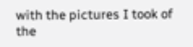with the pictures I took of the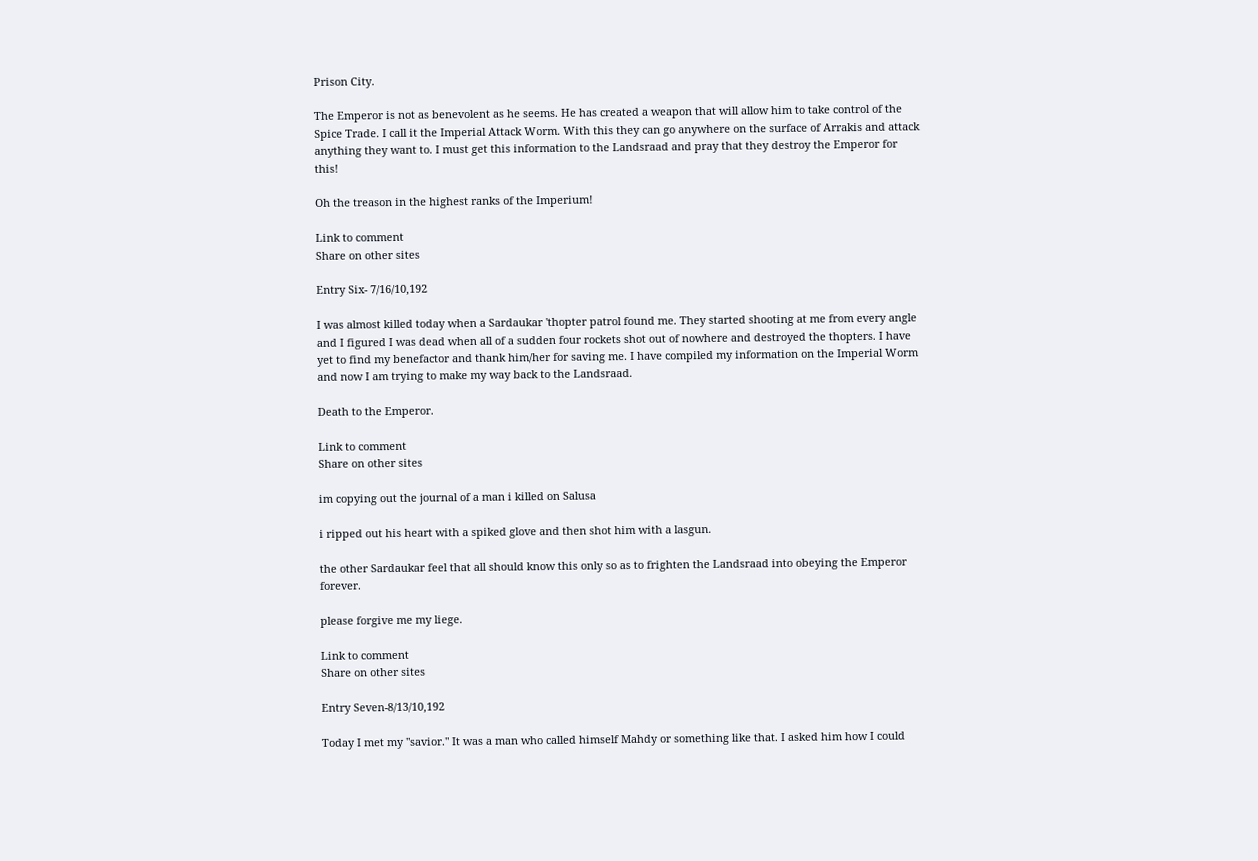Prison City.

The Emperor is not as benevolent as he seems. He has created a weapon that will allow him to take control of the Spice Trade. I call it the Imperial Attack Worm. With this they can go anywhere on the surface of Arrakis and attack anything they want to. I must get this information to the Landsraad and pray that they destroy the Emperor for this!

Oh the treason in the highest ranks of the Imperium!

Link to comment
Share on other sites

Entry Six- 7/16/10,192

I was almost killed today when a Sardaukar 'thopter patrol found me. They started shooting at me from every angle and I figured I was dead when all of a sudden four rockets shot out of nowhere and destroyed the thopters. I have yet to find my benefactor and thank him/her for saving me. I have compiled my information on the Imperial Worm and now I am trying to make my way back to the Landsraad.

Death to the Emperor.

Link to comment
Share on other sites

im copying out the journal of a man i killed on Salusa

i ripped out his heart with a spiked glove and then shot him with a lasgun.

the other Sardaukar feel that all should know this only so as to frighten the Landsraad into obeying the Emperor forever.

please forgive me my liege.

Link to comment
Share on other sites

Entry Seven-8/13/10,192

Today I met my "savior." It was a man who called himself Mahdy or something like that. I asked him how I could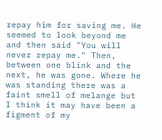repay him for saving me. He seemed to look beyond me and then said "You will never repay me." Then, between one blink and the next, he was gone. Where he was standing there was a faint smell of melange but I think it may have been a figment of my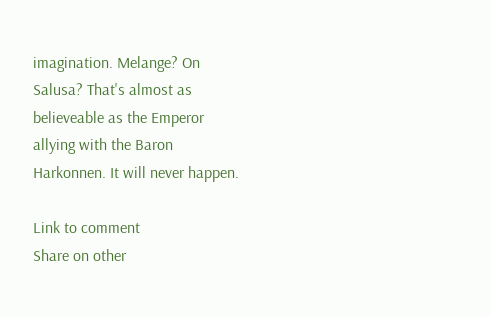imagination. Melange? On Salusa? That's almost as believeable as the Emperor allying with the Baron Harkonnen. It will never happen.

Link to comment
Share on other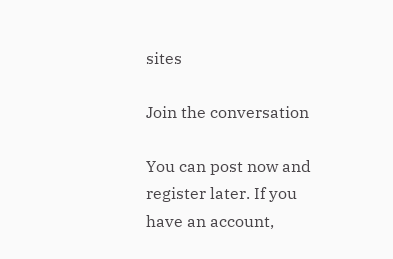sites

Join the conversation

You can post now and register later. If you have an account,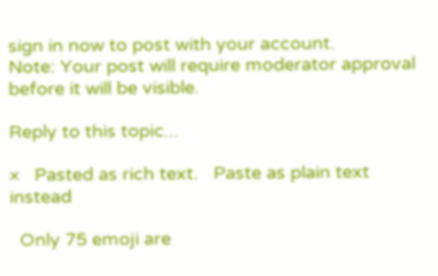sign in now to post with your account.
Note: Your post will require moderator approval before it will be visible.

Reply to this topic...

×   Pasted as rich text.   Paste as plain text instead

  Only 75 emoji are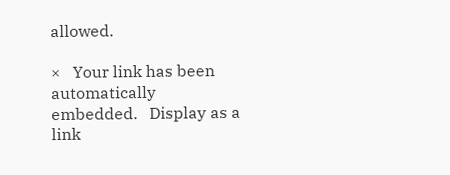allowed.

×   Your link has been automatically embedded.   Display as a link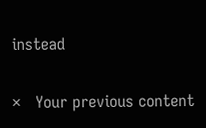instead

×   Your previous content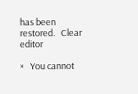has been restored.   Clear editor

×   You cannot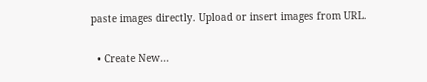paste images directly. Upload or insert images from URL.

  • Create New...